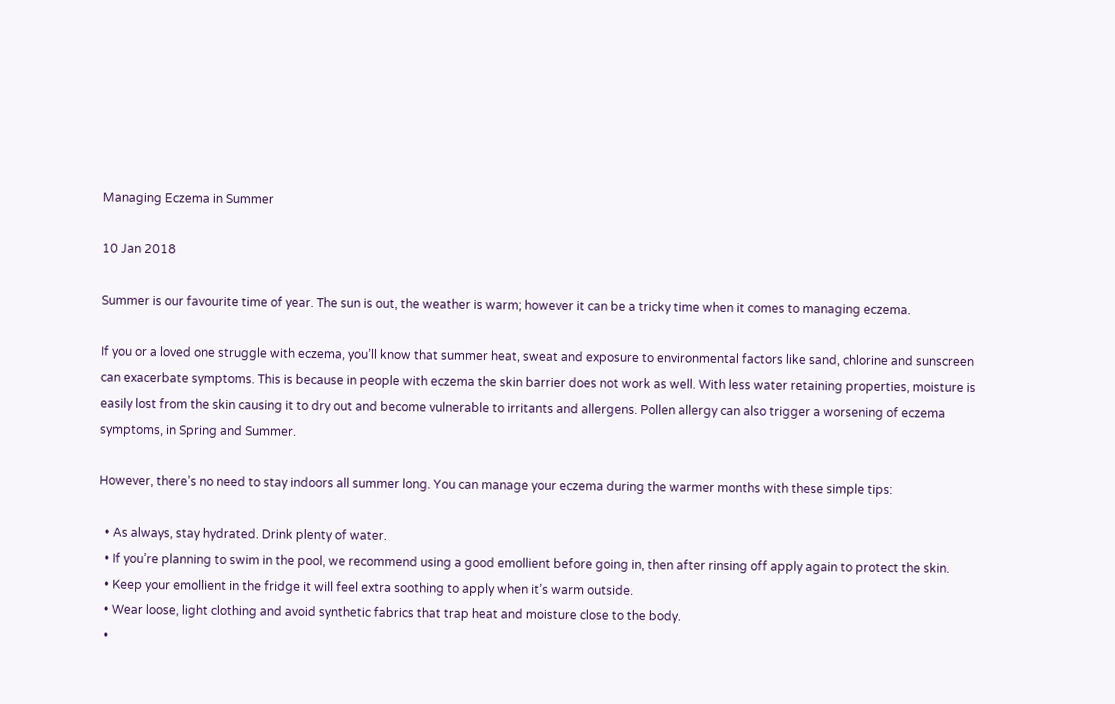Managing Eczema in Summer

10 Jan 2018

Summer is our favourite time of year. The sun is out, the weather is warm; however it can be a tricky time when it comes to managing eczema.

If you or a loved one struggle with eczema, you’ll know that summer heat, sweat and exposure to environmental factors like sand, chlorine and sunscreen can exacerbate symptoms. This is because in people with eczema the skin barrier does not work as well. With less water retaining properties, moisture is easily lost from the skin causing it to dry out and become vulnerable to irritants and allergens. Pollen allergy can also trigger a worsening of eczema symptoms, in Spring and Summer.

However, there’s no need to stay indoors all summer long. You can manage your eczema during the warmer months with these simple tips:

  • As always, stay hydrated. Drink plenty of water.
  • If you’re planning to swim in the pool, we recommend using a good emollient before going in, then after rinsing off apply again to protect the skin.
  • Keep your emollient in the fridge it will feel extra soothing to apply when it’s warm outside.
  • Wear loose, light clothing and avoid synthetic fabrics that trap heat and moisture close to the body.
  •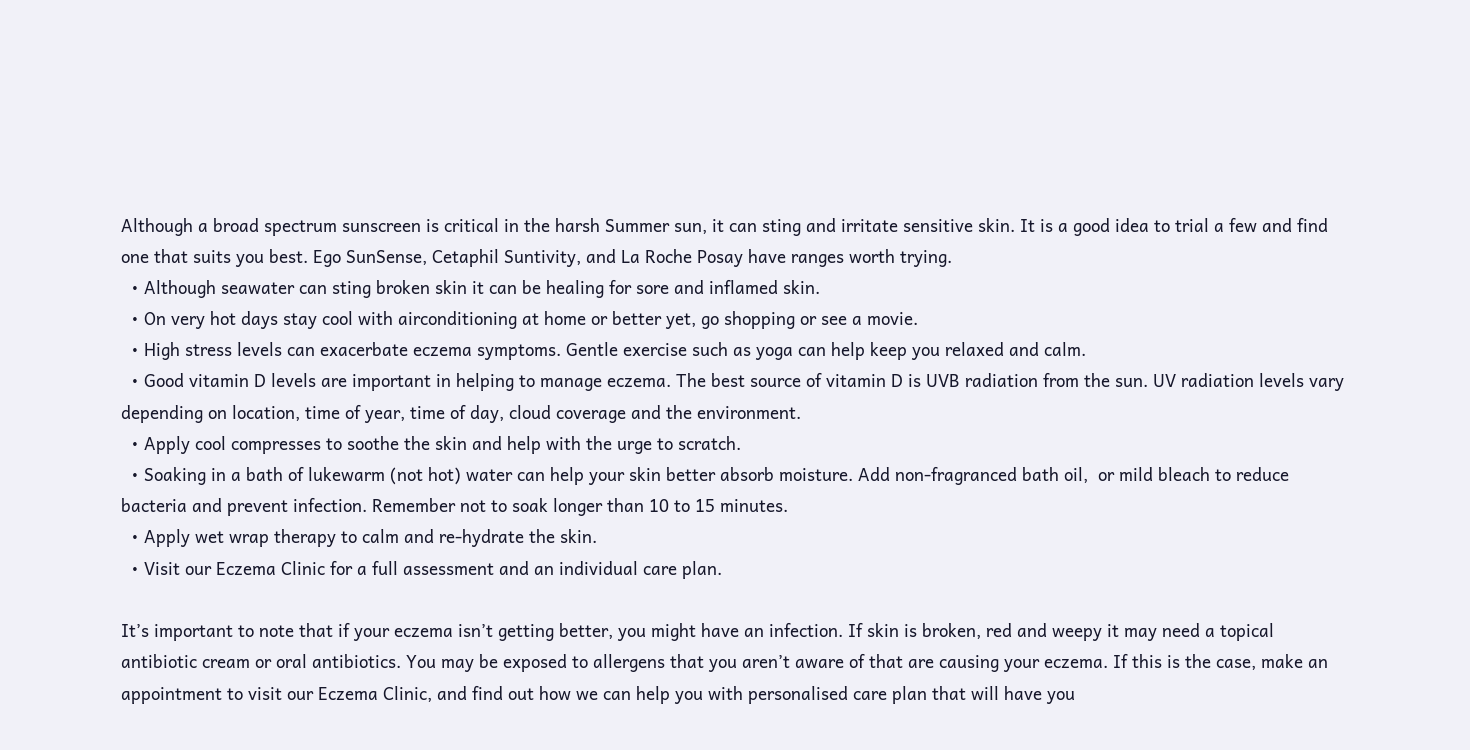Although a broad spectrum sunscreen is critical in the harsh Summer sun, it can sting and irritate sensitive skin. It is a good idea to trial a few and find one that suits you best. Ego SunSense, Cetaphil Suntivity, and La Roche Posay have ranges worth trying.
  • Although seawater can sting broken skin it can be healing for sore and inflamed skin.
  • On very hot days stay cool with airconditioning at home or better yet, go shopping or see a movie.
  • High stress levels can exacerbate eczema symptoms. Gentle exercise such as yoga can help keep you relaxed and calm.
  • Good vitamin D levels are important in helping to manage eczema. The best source of vitamin D is UVB radiation from the sun. UV radiation levels vary depending on location, time of year, time of day, cloud coverage and the environment.
  • Apply cool compresses to soothe the skin and help with the urge to scratch.
  • Soaking in a bath of lukewarm (not hot) water can help your skin better absorb moisture. Add non-fragranced bath oil,  or mild bleach to reduce bacteria and prevent infection. Remember not to soak longer than 10 to 15 minutes.
  • Apply wet wrap therapy to calm and re-hydrate the skin.
  • Visit our Eczema Clinic for a full assessment and an individual care plan.

It’s important to note that if your eczema isn’t getting better, you might have an infection. If skin is broken, red and weepy it may need a topical antibiotic cream or oral antibiotics. You may be exposed to allergens that you aren’t aware of that are causing your eczema. If this is the case, make an appointment to visit our Eczema Clinic, and find out how we can help you with personalised care plan that will have you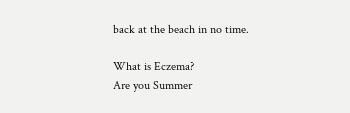back at the beach in no time.

What is Eczema?
Are you Summer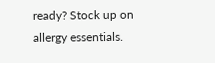ready? Stock up on allergy essentials.